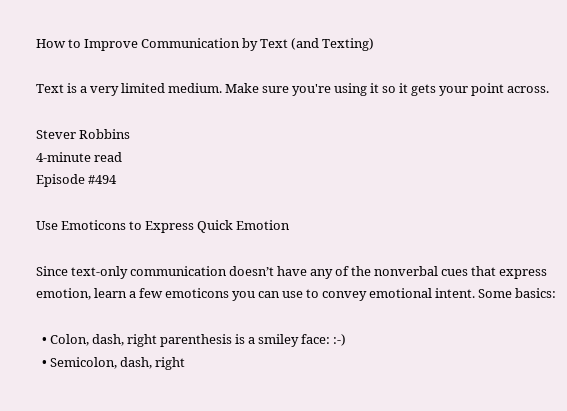How to Improve Communication by Text (and Texting)

Text is a very limited medium. Make sure you're using it so it gets your point across.

Stever Robbins
4-minute read
Episode #494

Use Emoticons to Express Quick Emotion

Since text-only communication doesn’t have any of the nonverbal cues that express emotion, learn a few emoticons you can use to convey emotional intent. Some basics:

  • Colon, dash, right parenthesis is a smiley face: :-)
  • Semicolon, dash, right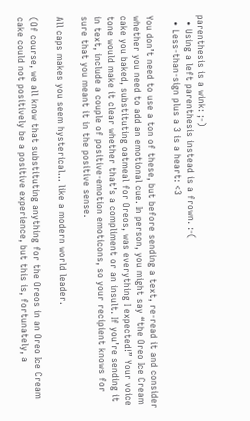parenthesis is a wink: ;-)
  • Using a left parenthesis instead is a frown. :-(
  • Less-than-sign plus a 3 is a heart: <3

You don’t need to use a ton of these, but before sending a text, re-read it and consider whether you need to add an emotional cue. In person, you might say “the Oreo Ice Cream cake you baked, substituting oatmeal for Oreos, was everything I expected!” Your voice tone would make it clear whether that’s a compliment or an insult. If you’re sending it in text, include a couple of positive-emotion emoticons, so your recipient knows for sure that you meant it in the positive sense.

All caps makes you seem hysterical... like a modern world leader.

(Of course, we all know that substituting anything for the Oreos in an Oreo Ice Cream cake could not positively be a positive experience, but this is, fortunately, a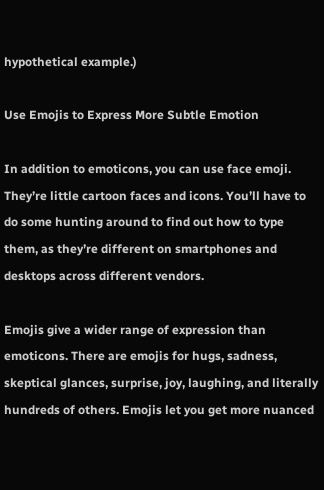hypothetical example.)

Use Emojis to Express More Subtle Emotion

In addition to emoticons, you can use face emoji. They’re little cartoon faces and icons. You’ll have to do some hunting around to find out how to type them, as they’re different on smartphones and desktops across different vendors.

Emojis give a wider range of expression than emoticons. There are emojis for hugs, sadness, skeptical glances, surprise, joy, laughing, and literally hundreds of others. Emojis let you get more nuanced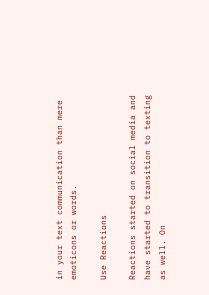in your text communication than mere emoticons or words.

Use Reactions

Reactions started on social media and have started to transition to texting as well. On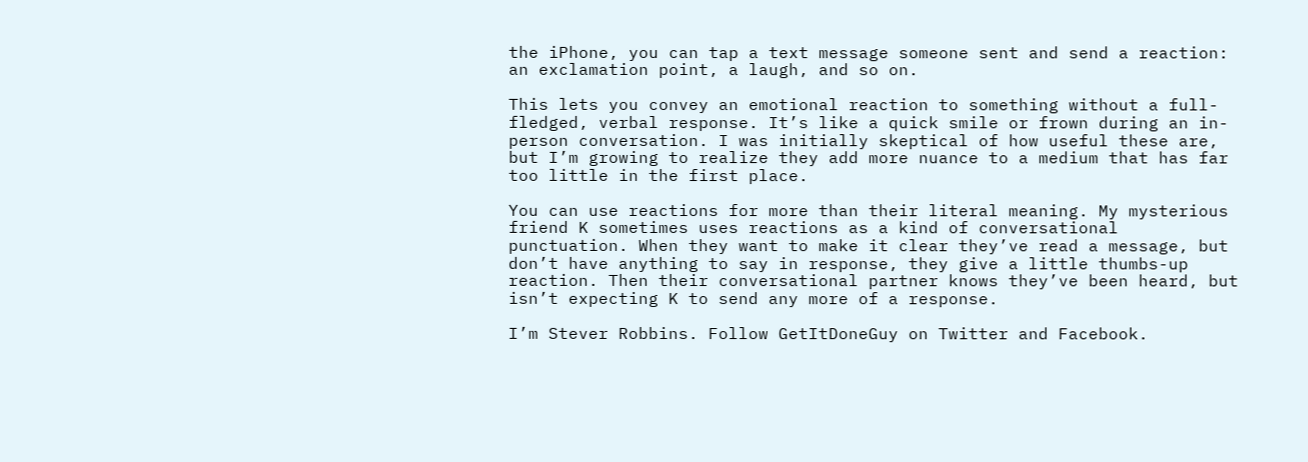the iPhone, you can tap a text message someone sent and send a reaction: an exclamation point, a laugh, and so on.

This lets you convey an emotional reaction to something without a full-fledged, verbal response. It’s like a quick smile or frown during an in-person conversation. I was initially skeptical of how useful these are, but I’m growing to realize they add more nuance to a medium that has far too little in the first place.

You can use reactions for more than their literal meaning. My mysterious friend K sometimes uses reactions as a kind of conversational punctuation. When they want to make it clear they’ve read a message, but don’t have anything to say in response, they give a little thumbs-up reaction. Then their conversational partner knows they’ve been heard, but isn’t expecting K to send any more of a response.

I’m Stever Robbins. Follow GetItDoneGuy on Twitter and Facebook.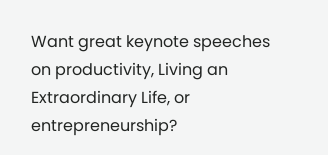Want great keynote speeches on productivity, Living an Extraordinary Life, or entrepreneurship?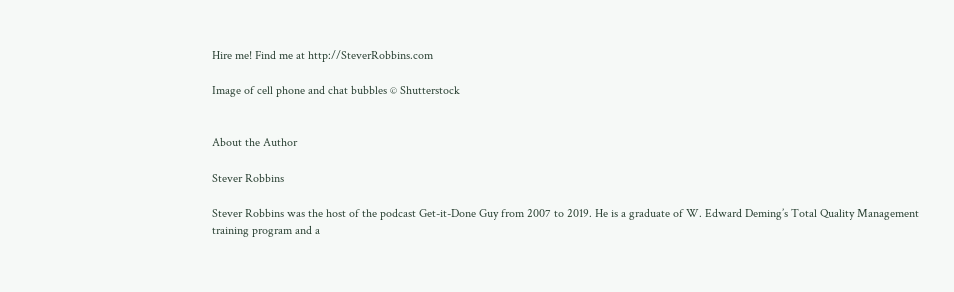Hire me! Find me at http://SteverRobbins.com

Image of cell phone and chat bubbles © Shutterstock


About the Author

Stever Robbins

Stever Robbins was the host of the podcast Get-it-Done Guy from 2007 to 2019. He is a graduate of W. Edward Deming’s Total Quality Management training program and a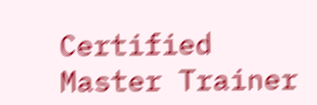Certified Master Trainer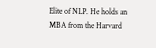Elite of NLP. He holds an MBA from the Harvard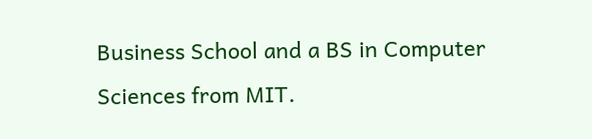Business School and a BS in Computer Sciences from MIT.